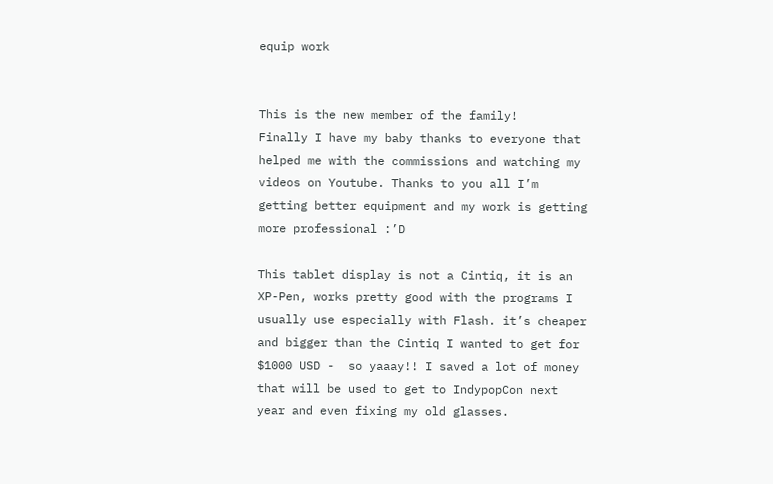equip work


This is the new member of the family!
Finally I have my baby thanks to everyone that helped me with the commissions and watching my videos on Youtube. Thanks to you all I’m getting better equipment and my work is getting more professional :’D

This tablet display is not a Cintiq, it is an XP-Pen, works pretty good with the programs I usually use especially with Flash. it’s cheaper and bigger than the Cintiq I wanted to get for $1000 USD -  so yaaay!! I saved a lot of money that will be used to get to IndypopCon next year and even fixing my old glasses.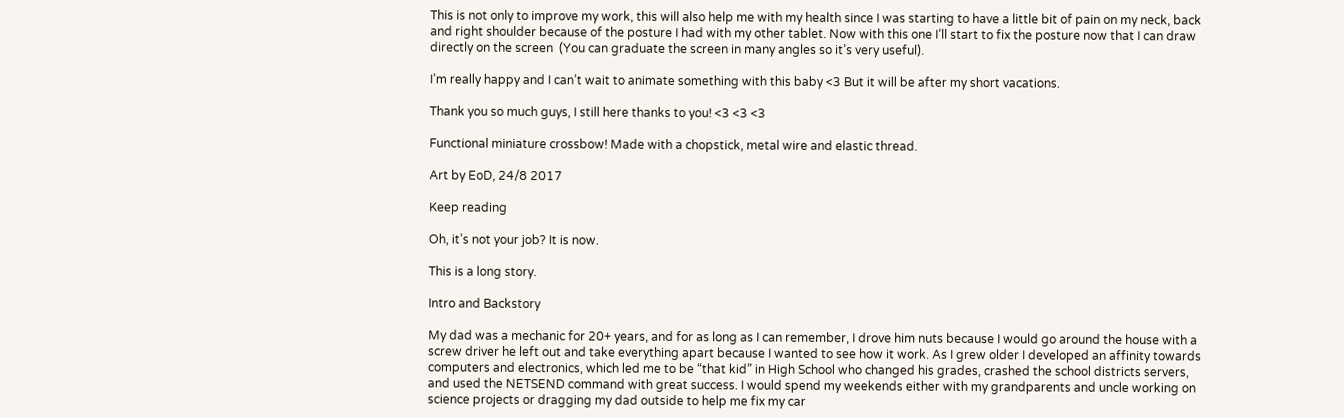This is not only to improve my work, this will also help me with my health since I was starting to have a little bit of pain on my neck, back and right shoulder because of the posture I had with my other tablet. Now with this one I’ll start to fix the posture now that I can draw directly on the screen  (You can graduate the screen in many angles so it’s very useful).

I’m really happy and I can’t wait to animate something with this baby <3 But it will be after my short vacations.

Thank you so much guys, I still here thanks to you! <3 <3 <3

Functional miniature crossbow! Made with a chopstick, metal wire and elastic thread.

Art by EoD, 24/8 2017

Keep reading

Oh, it’s not your job? It is now.

This is a long story.

Intro and Backstory

My dad was a mechanic for 20+ years, and for as long as I can remember, I drove him nuts because I would go around the house with a screw driver he left out and take everything apart because I wanted to see how it work. As I grew older I developed an affinity towards computers and electronics, which led me to be “that kid” in High School who changed his grades, crashed the school districts servers, and used the NETSEND command with great success. I would spend my weekends either with my grandparents and uncle working on science projects or dragging my dad outside to help me fix my car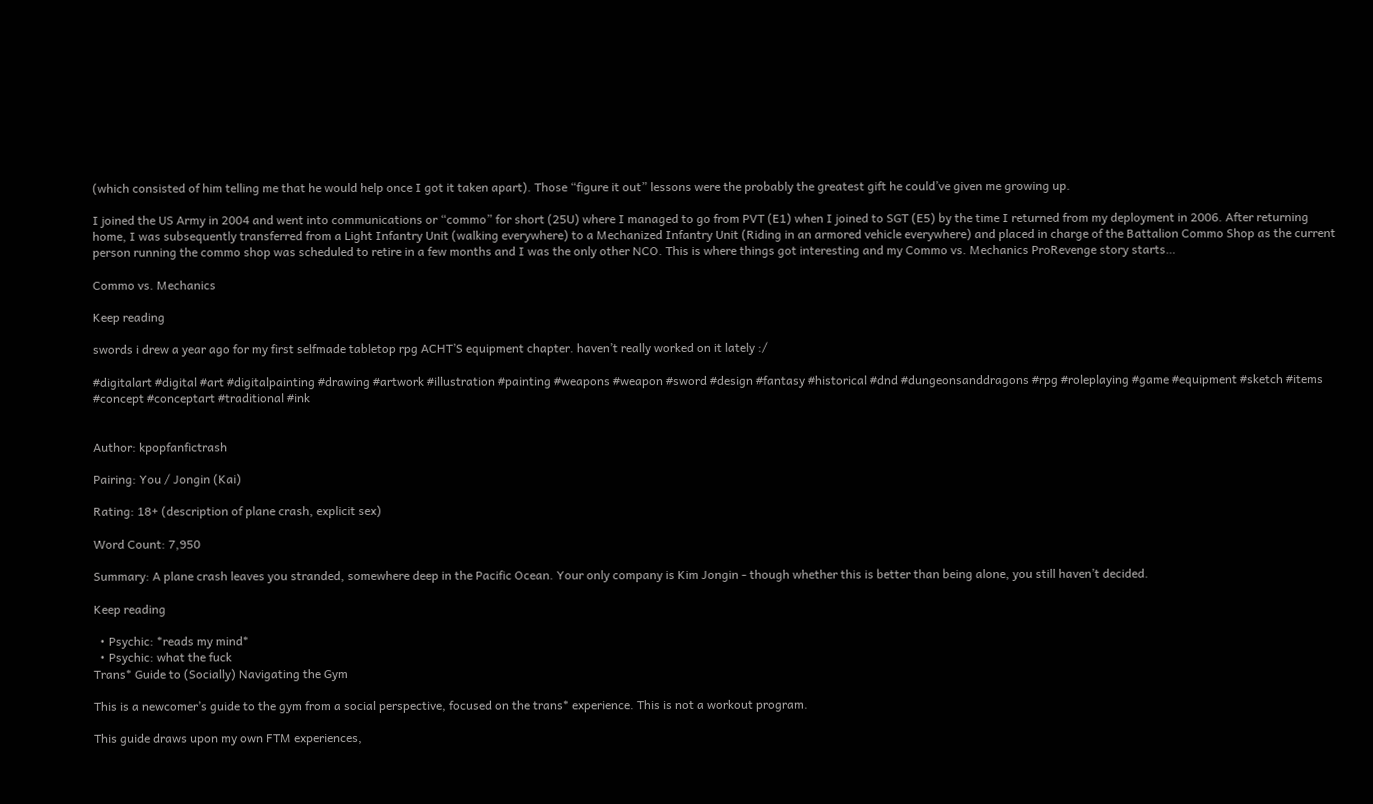(which consisted of him telling me that he would help once I got it taken apart). Those “figure it out” lessons were the probably the greatest gift he could’ve given me growing up.

I joined the US Army in 2004 and went into communications or “commo” for short (25U) where I managed to go from PVT (E1) when I joined to SGT (E5) by the time I returned from my deployment in 2006. After returning home, I was subsequently transferred from a Light Infantry Unit (walking everywhere) to a Mechanized Infantry Unit (Riding in an armored vehicle everywhere) and placed in charge of the Battalion Commo Shop as the current person running the commo shop was scheduled to retire in a few months and I was the only other NCO. This is where things got interesting and my Commo vs. Mechanics ProRevenge story starts…

Commo vs. Mechanics

Keep reading

swords i drew a year ago for my first selfmade tabletop rpg ACHT’S equipment chapter. haven’t really worked on it lately :/

#digitalart #digital #art #digitalpainting #drawing #artwork #illustration #painting #weapons #weapon #sword #design #fantasy #historical #dnd #dungeonsanddragons #rpg #roleplaying #game #equipment #sketch #items #concept #conceptart #traditional #ink


Author: kpopfanfictrash

Pairing: You / Jongin (Kai)

Rating: 18+ (description of plane crash, explicit sex)

Word Count: 7,950

Summary: A plane crash leaves you stranded, somewhere deep in the Pacific Ocean. Your only company is Kim Jongin - though whether this is better than being alone, you still haven’t decided.

Keep reading

  • Psychic: *reads my mind*
  • Psychic: what the fuck
Trans* Guide to (Socially) Navigating the Gym

This is a newcomer’s guide to the gym from a social perspective, focused on the trans* experience. This is not a workout program.

This guide draws upon my own FTM experiences,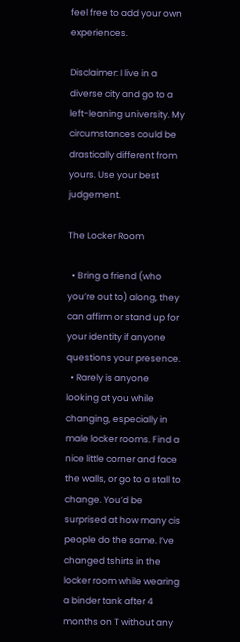feel free to add your own experiences.

Disclaimer: I live in a diverse city and go to a left-leaning university. My circumstances could be drastically different from yours. Use your best judgement.

The Locker Room

  • Bring a friend (who you’re out to) along, they can affirm or stand up for your identity if anyone questions your presence.
  • Rarely is anyone looking at you while changing, especially in male locker rooms. Find a nice little corner and face the walls, or go to a stall to change. You’d be surprised at how many cis people do the same. I’ve changed tshirts in the locker room while wearing a binder tank after 4 months on T without any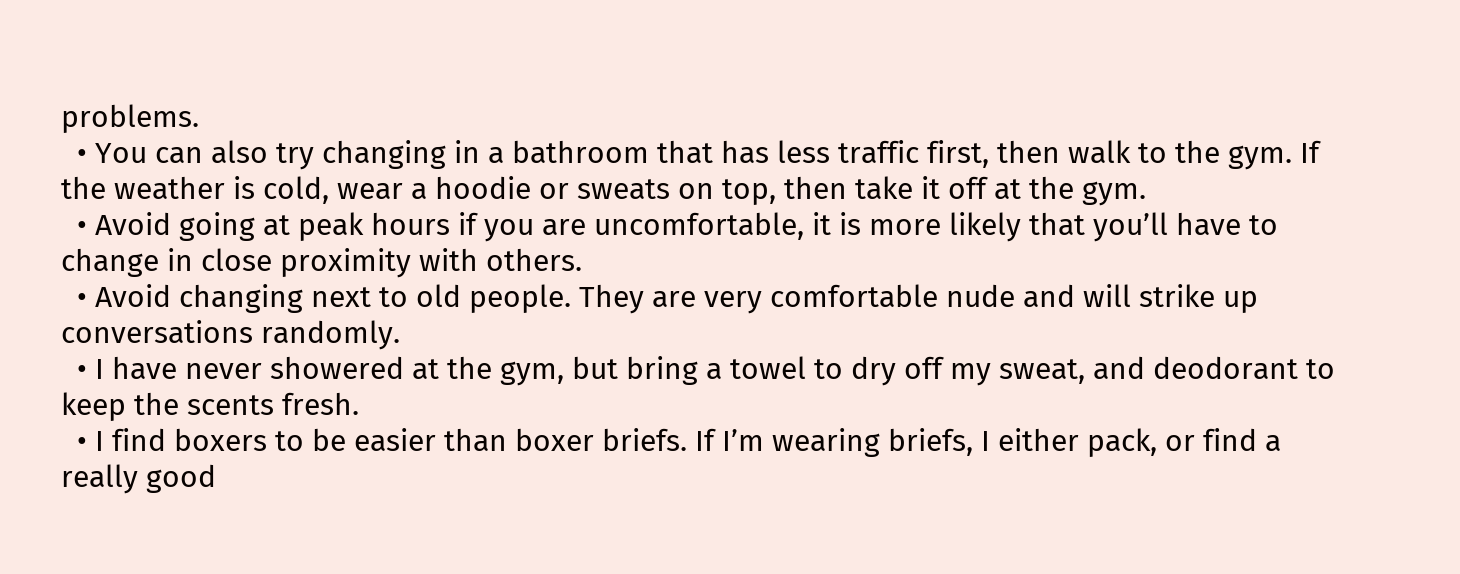problems.
  • You can also try changing in a bathroom that has less traffic first, then walk to the gym. If the weather is cold, wear a hoodie or sweats on top, then take it off at the gym.
  • Avoid going at peak hours if you are uncomfortable, it is more likely that you’ll have to change in close proximity with others.
  • Avoid changing next to old people. They are very comfortable nude and will strike up conversations randomly.
  • I have never showered at the gym, but bring a towel to dry off my sweat, and deodorant to keep the scents fresh.
  • I find boxers to be easier than boxer briefs. If I’m wearing briefs, I either pack, or find a really good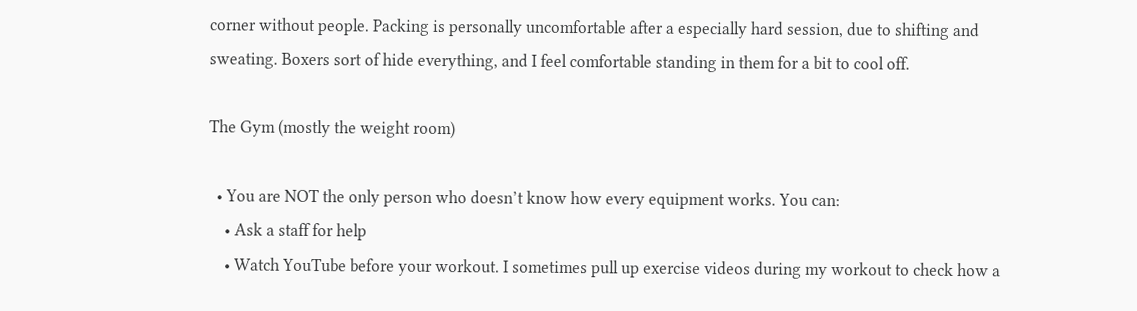corner without people. Packing is personally uncomfortable after a especially hard session, due to shifting and sweating. Boxers sort of hide everything, and I feel comfortable standing in them for a bit to cool off.

The Gym (mostly the weight room)

  • You are NOT the only person who doesn’t know how every equipment works. You can:
    • Ask a staff for help
    • Watch YouTube before your workout. I sometimes pull up exercise videos during my workout to check how a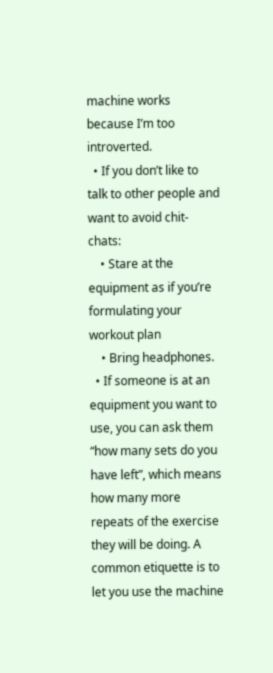machine works because I’m too introverted.
  • If you don’t like to talk to other people and want to avoid chit-chats:
    • Stare at the equipment as if you’re formulating your workout plan
    • Bring headphones.
  • If someone is at an equipment you want to use, you can ask them “how many sets do you have left”, which means how many more repeats of the exercise they will be doing. A common etiquette is to let you use the machine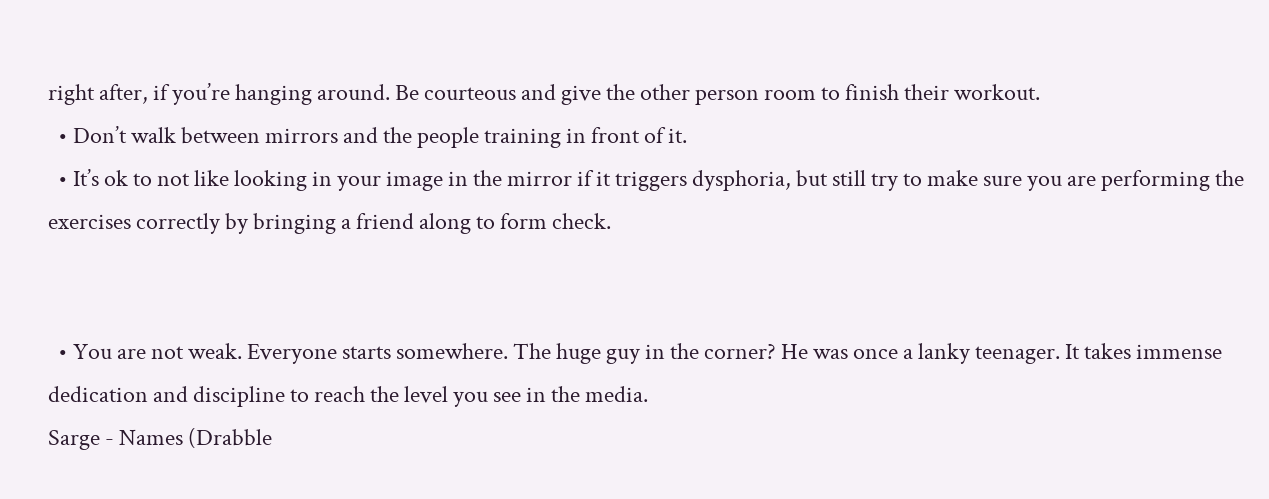right after, if you’re hanging around. Be courteous and give the other person room to finish their workout.
  • Don’t walk between mirrors and the people training in front of it.
  • It’s ok to not like looking in your image in the mirror if it triggers dysphoria, but still try to make sure you are performing the exercises correctly by bringing a friend along to form check.


  • You are not weak. Everyone starts somewhere. The huge guy in the corner? He was once a lanky teenager. It takes immense dedication and discipline to reach the level you see in the media.
Sarge - Names (Drabble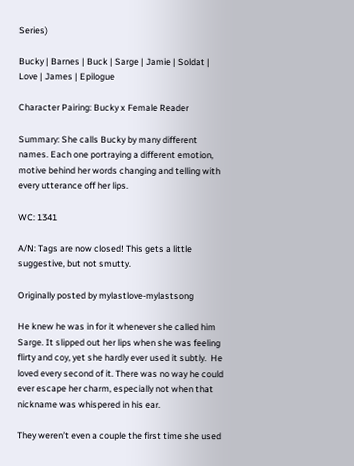Series)

Bucky | Barnes | Buck | Sarge | Jamie | Soldat | Love | James | Epilogue

Character Pairing: Bucky x Female Reader

Summary: She calls Bucky by many different names. Each one portraying a different emotion, motive behind her words changing and telling with every utterance off her lips.

WC: 1341

A/N: Tags are now closed! This gets a little suggestive, but not smutty.

Originally posted by mylastlove-mylastsong

He knew he was in for it whenever she called him Sarge. It slipped out her lips when she was feeling flirty and coy, yet she hardly ever used it subtly.  He loved every second of it. There was no way he could ever escape her charm, especially not when that nickname was whispered in his ear.

They weren’t even a couple the first time she used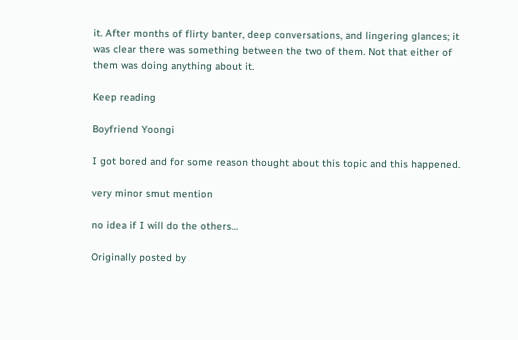it. After months of flirty banter, deep conversations, and lingering glances; it was clear there was something between the two of them. Not that either of them was doing anything about it.

Keep reading

Boyfriend Yoongi

I got bored and for some reason thought about this topic and this happened.

very minor smut mention

no idea if I will do the others…

Originally posted by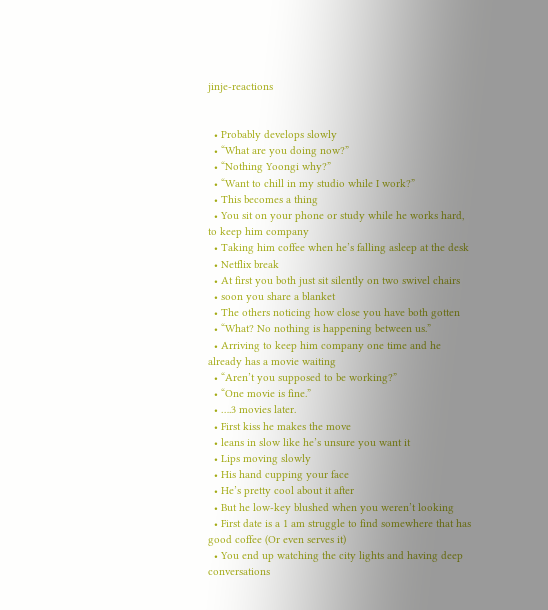jinje-reactions


  • Probably develops slowly
  • “What are you doing now?”
  • “Nothing Yoongi why?”
  • “Want to chill in my studio while I work?”
  • This becomes a thing
  • You sit on your phone or study while he works hard, to keep him company
  • Taking him coffee when he’s falling asleep at the desk
  • Netflix break
  • At first you both just sit silently on two swivel chairs
  • soon you share a blanket
  • The others noticing how close you have both gotten
  • “What? No nothing is happening between us.”
  • Arriving to keep him company one time and he already has a movie waiting
  • “Aren’t you supposed to be working?”
  • “One movie is fine.”
  • ….3 movies later.
  • First kiss he makes the move
  • leans in slow like he’s unsure you want it
  • Lips moving slowly
  • His hand cupping your face
  • He’s pretty cool about it after
  • But he low-key blushed when you weren’t looking
  • First date is a 1 am struggle to find somewhere that has good coffee (Or even serves it)
  • You end up watching the city lights and having deep conversations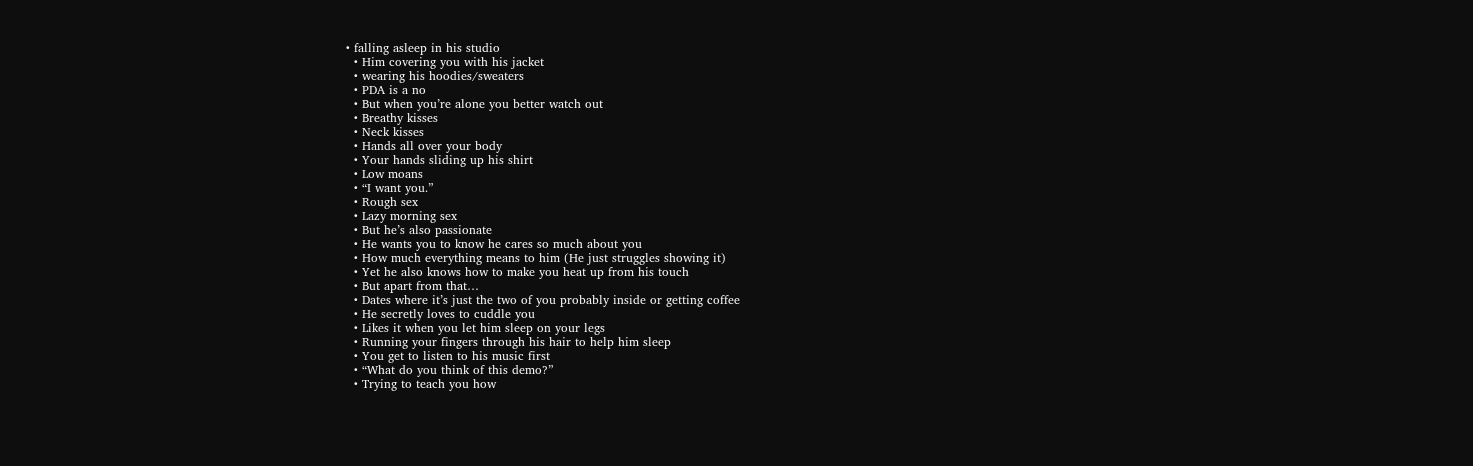• falling asleep in his studio
  • Him covering you with his jacket
  • wearing his hoodies/sweaters
  • PDA is a no
  • But when you’re alone you better watch out
  • Breathy kisses
  • Neck kisses
  • Hands all over your body
  • Your hands sliding up his shirt
  • Low moans
  • “I want you.”
  • Rough sex
  • Lazy morning sex
  • But he’s also passionate
  • He wants you to know he cares so much about you
  • How much everything means to him (He just struggles showing it)
  • Yet he also knows how to make you heat up from his touch
  • But apart from that…
  • Dates where it’s just the two of you probably inside or getting coffee
  • He secretly loves to cuddle you
  • Likes it when you let him sleep on your legs
  • Running your fingers through his hair to help him sleep
  • You get to listen to his music first
  • “What do you think of this demo?”
  • Trying to teach you how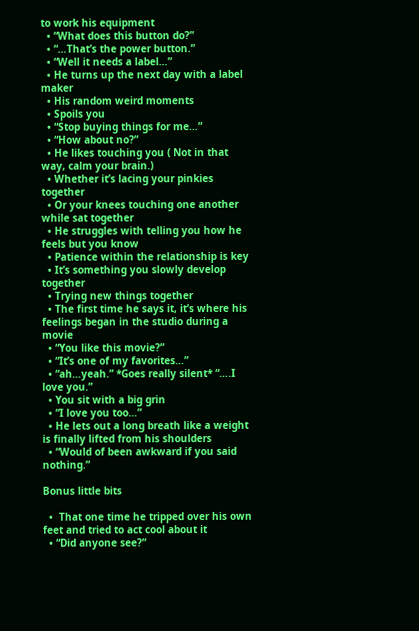to work his equipment
  • “What does this button do?”
  • “…That’s the power button.”
  • “Well it needs a label…”
  • He turns up the next day with a label maker
  • His random weird moments
  • Spoils you
  • “Stop buying things for me…”
  • “How about no?”
  • He likes touching you ( Not in that way, calm your brain.)
  • Whether it’s lacing your pinkies together
  • Or your knees touching one another while sat together
  • He struggles with telling you how he feels but you know
  • Patience within the relationship is key
  • It’s something you slowly develop together
  • Trying new things together
  • The first time he says it, it’s where his feelings began in the studio during a movie
  • “You like this movie?”
  • “It’s one of my favorites…”
  • “ah…yeah.” *Goes really silent* “….I love you.”
  • You sit with a big grin
  • “I love you too…”
  • He lets out a long breath like a weight is finally lifted from his shoulders
  • “Would of been awkward if you said nothing.”

Bonus little bits

  •  That one time he tripped over his own feet and tried to act cool about it
  • “Did anyone see?”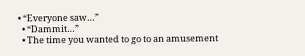• “Everyone saw…”
  • “Dammit…”
  • The time you wanted to go to an amusement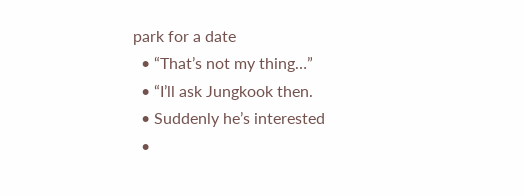park for a date
  • “That’s not my thing…”
  • “I’ll ask Jungkook then.
  • Suddenly he’s interested
  •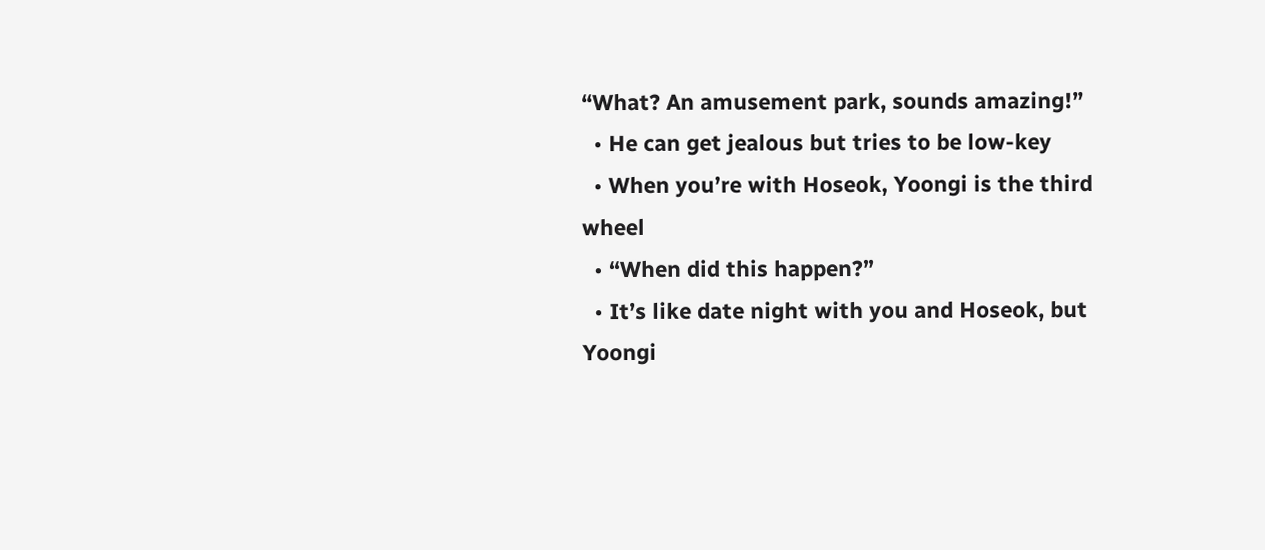“What? An amusement park, sounds amazing!”
  • He can get jealous but tries to be low-key
  • When you’re with Hoseok, Yoongi is the third wheel
  • “When did this happen?”
  • It’s like date night with you and Hoseok, but Yoongi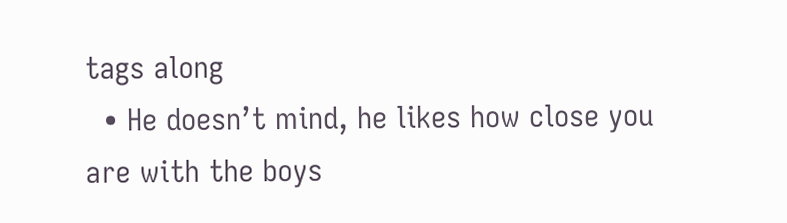tags along
  • He doesn’t mind, he likes how close you are with the boys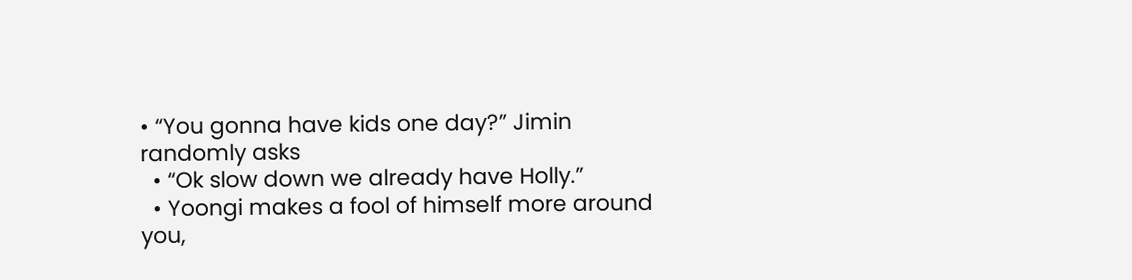• “You gonna have kids one day?” Jimin randomly asks
  • “Ok slow down we already have Holly.”
  • Yoongi makes a fool of himself more around you,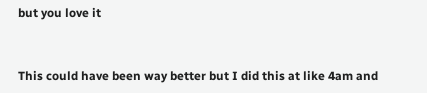but you love it


This could have been way better but I did this at like 4am and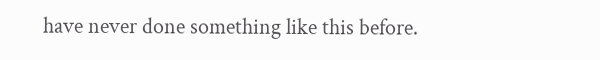have never done something like this before.